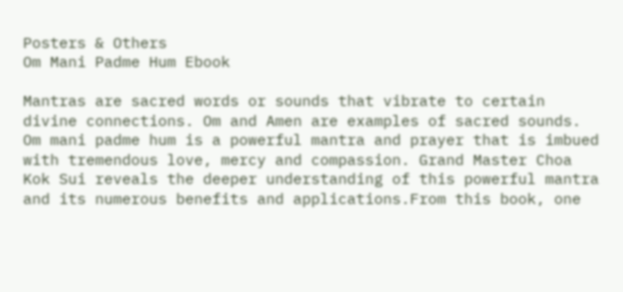Posters & Others
Om Mani Padme Hum Ebook

Mantras are sacred words or sounds that vibrate to certain divine connections. Om and Amen are examples of sacred sounds. Om mani padme hum is a powerful mantra and prayer that is imbued with tremendous love, mercy and compassion. Grand Master Choa Kok Sui reveals the deeper understanding of this powerful mantra and its numerous benefits and applications.From this book, one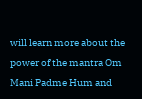will learn more about the power of the mantra Om Mani Padme Hum and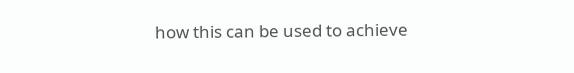how this can be used to achieve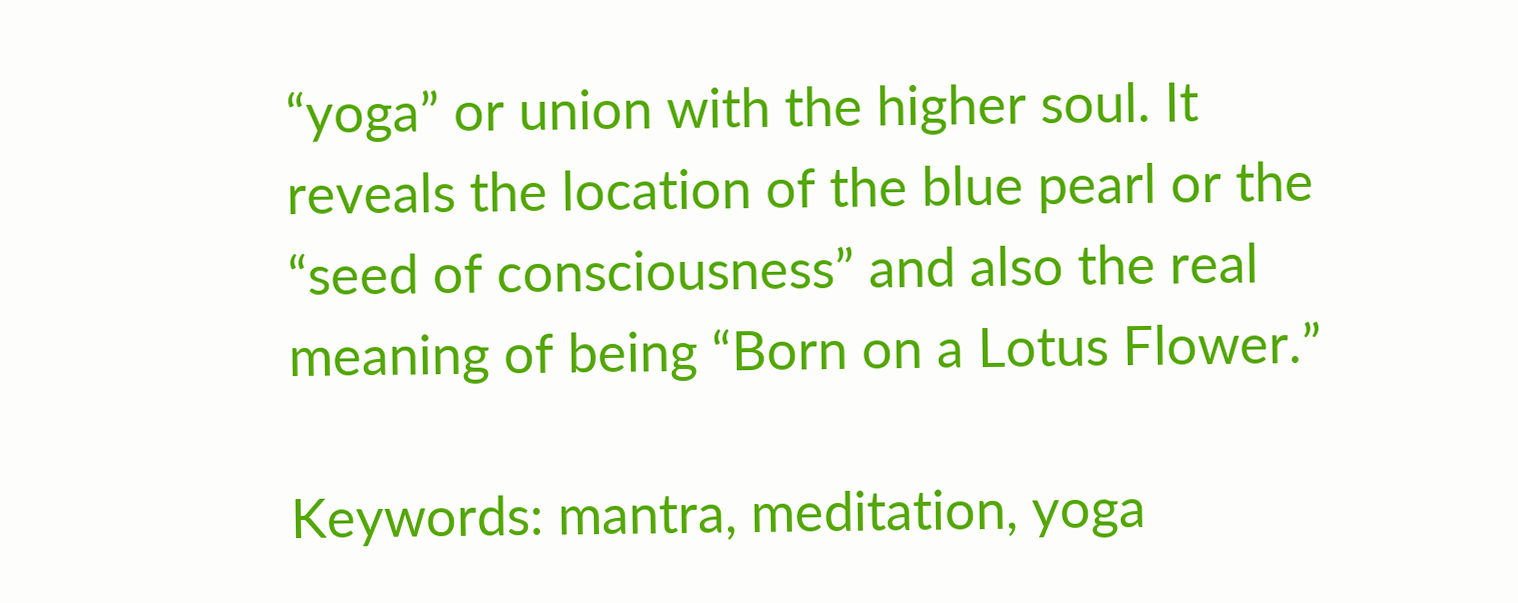“yoga” or union with the higher soul. It reveals the location of the blue pearl or the “seed of consciousness” and also the real meaning of being “Born on a Lotus Flower.”

Keywords: mantra, meditation, yoga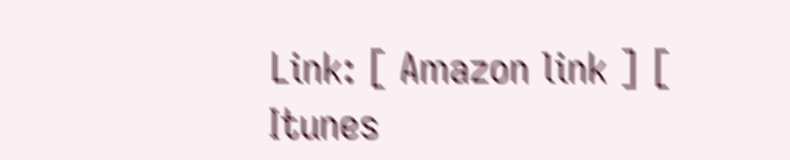Link: [ Amazon link ] [ Itunes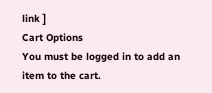link ]
Cart Options
You must be logged in to add an item to the cart.